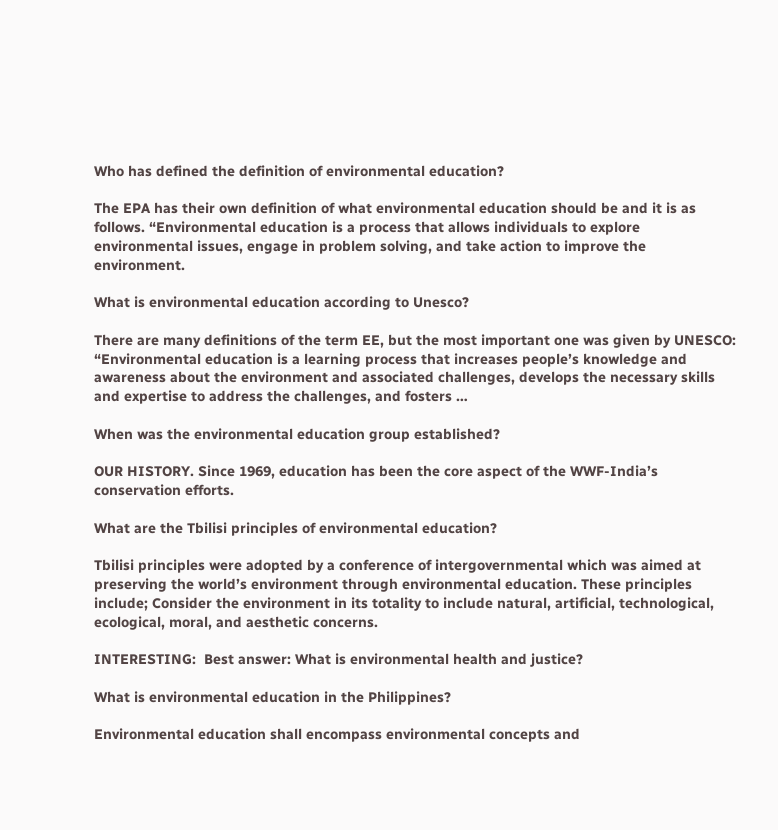Who has defined the definition of environmental education?

The EPA has their own definition of what environmental education should be and it is as follows. “Environmental education is a process that allows individuals to explore environmental issues, engage in problem solving, and take action to improve the environment.

What is environmental education according to Unesco?

There are many definitions of the term EE, but the most important one was given by UNESCO: “Environmental education is a learning process that increases people’s knowledge and awareness about the environment and associated challenges, develops the necessary skills and expertise to address the challenges, and fosters …

When was the environmental education group established?

OUR HISTORY. Since 1969, education has been the core aspect of the WWF-India’s conservation efforts.

What are the Tbilisi principles of environmental education?

Tbilisi principles were adopted by a conference of intergovernmental which was aimed at preserving the world’s environment through environmental education. These principles include; Consider the environment in its totality to include natural, artificial, technological, ecological, moral, and aesthetic concerns.

INTERESTING:  Best answer: What is environmental health and justice?

What is environmental education in the Philippines?

Environmental education shall encompass environmental concepts and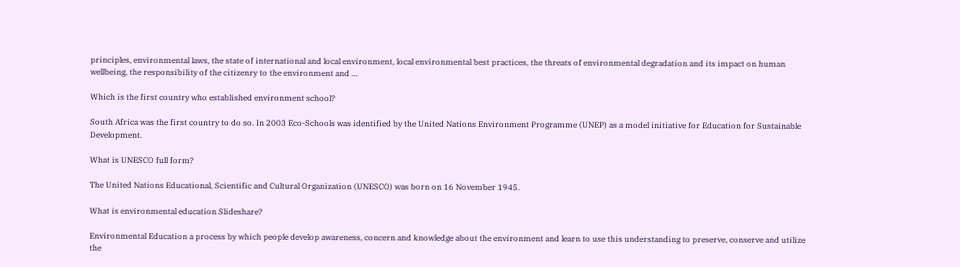principles, environmental laws, the state of international and local environment, local environmental best practices, the threats of environmental degradation and its impact on human wellbeing, the responsibility of the citizenry to the environment and …

Which is the first country who established environment school?

South Africa was the first country to do so. In 2003 Eco-Schools was identified by the United Nations Environment Programme (UNEP) as a model initiative for Education for Sustainable Development.

What is UNESCO full form?

The United Nations Educational, Scientific and Cultural Organization (UNESCO) was born on 16 November 1945.

What is environmental education Slideshare?

Environmental Education a process by which people develop awareness, concern and knowledge about the environment and learn to use this understanding to preserve, conserve and utilize the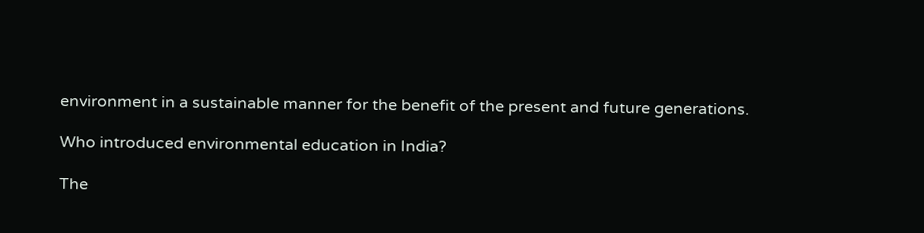environment in a sustainable manner for the benefit of the present and future generations.

Who introduced environmental education in India?

The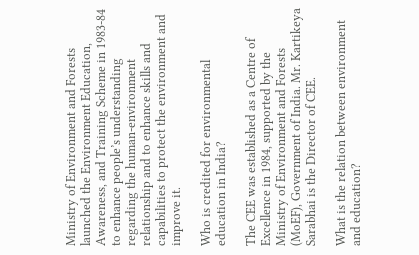Ministry of Environment and Forests launched the Environment Education, Awareness, and Training Scheme in 1983-84 to enhance people’s understanding regarding the human-environment relationship and to enhance skills and capabilities to protect the environment and improve it.

Who is credited for environmental education in India?

The CEE was established as a Centre of Excellence in 1984, supported by the Ministry of Environment and Forests (MoEF), Government of India. Mr. Kartikeya Sarabhai is the Director of CEE.

What is the relation between environment and education?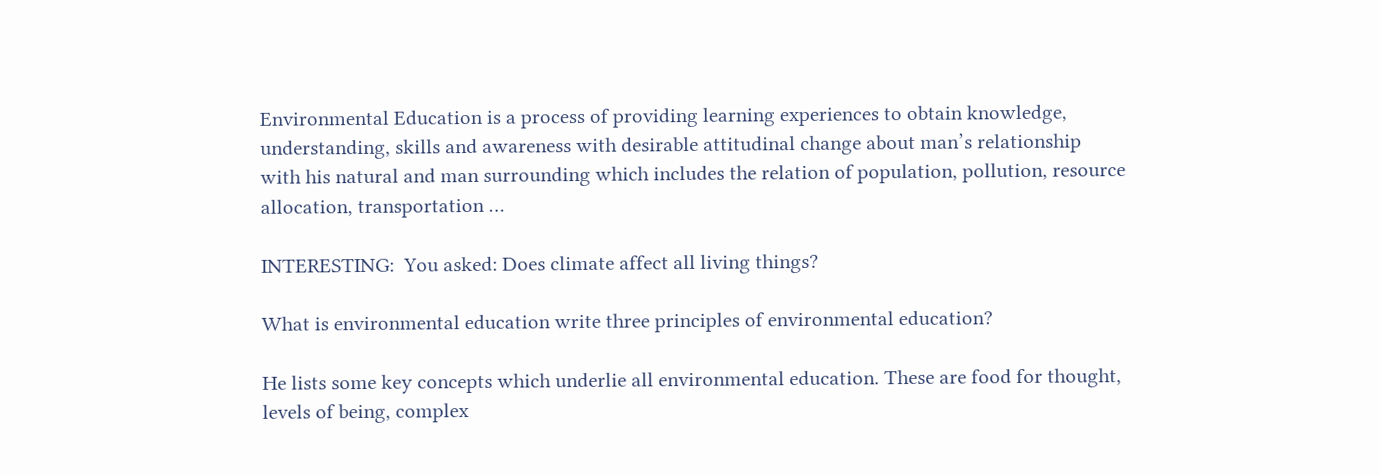Environmental Education is a process of providing learning experiences to obtain knowledge, understanding, skills and awareness with desirable attitudinal change about man’s relationship with his natural and man surrounding which includes the relation of population, pollution, resource allocation, transportation …

INTERESTING:  You asked: Does climate affect all living things?

What is environmental education write three principles of environmental education?

He lists some key concepts which underlie all environmental education. These are food for thought, levels of being, complex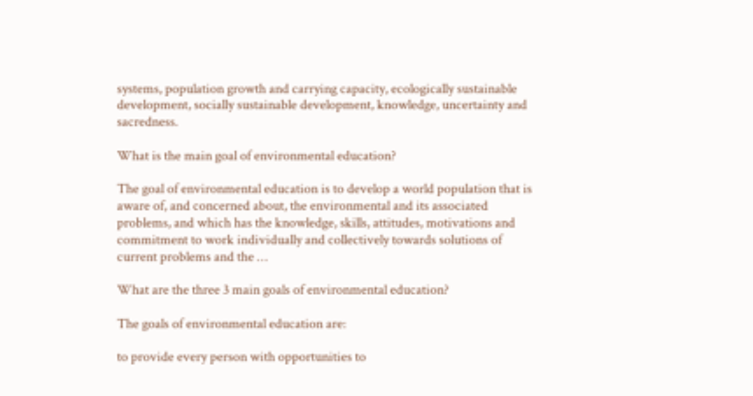systems, population growth and carrying capacity, ecologically sustainable development, socially sustainable development, knowledge, uncertainty and sacredness.

What is the main goal of environmental education?

The goal of environmental education is to develop a world population that is aware of, and concerned about, the environmental and its associated problems, and which has the knowledge, skills, attitudes, motivations and commitment to work individually and collectively towards solutions of current problems and the …

What are the three 3 main goals of environmental education?

The goals of environmental education are:

to provide every person with opportunities to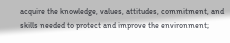acquire the knowledge, values, attitudes, commitment, and skills needed to protect and improve the environment;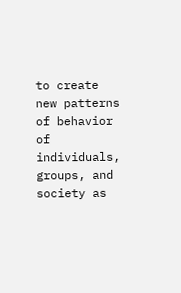to create new patterns of behavior of individuals, groups, and society as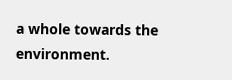a whole towards the environment.